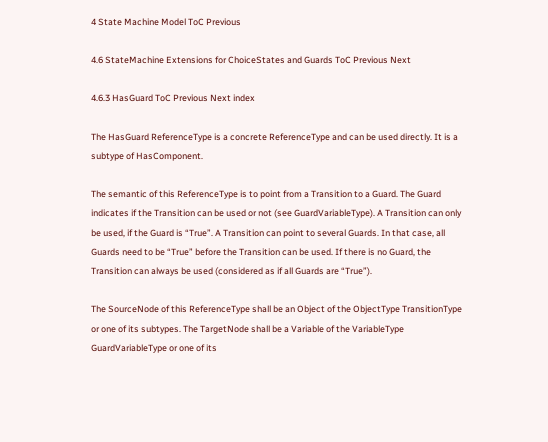4 State Machine Model ToC Previous

4.6 StateMachine Extensions for ChoiceStates and Guards ToC Previous Next

4.6.3 HasGuard ToC Previous Next index

The HasGuard ReferenceType is a concrete ReferenceType and can be used directly. It is a subtype of HasComponent.

The semantic of this ReferenceType is to point from a Transition to a Guard. The Guard indicates if the Transition can be used or not (see GuardVariableType). A Transition can only be used, if the Guard is “True”. A Transition can point to several Guards. In that case, all Guards need to be “True” before the Transition can be used. If there is no Guard, the Transition can always be used (considered as if all Guards are “True”).

The SourceNode of this ReferenceType shall be an Object of the ObjectType TransitionType or one of its subtypes. The TargetNode shall be a Variable of the VariableType GuardVariableType or one of its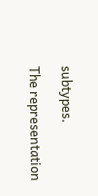subtypes.

The representation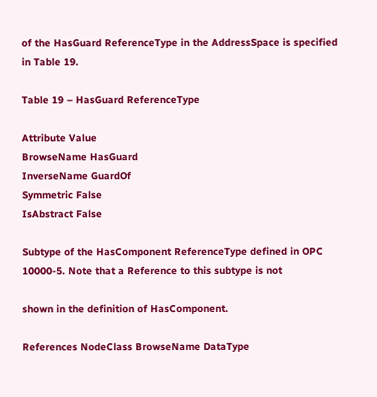of the HasGuard ReferenceType in the AddressSpace is specified in Table 19.

Table 19 – HasGuard ReferenceType

Attribute Value
BrowseName HasGuard
InverseName GuardOf
Symmetric False
IsAbstract False

Subtype of the HasComponent ReferenceType defined in OPC 10000-5. Note that a Reference to this subtype is not

shown in the definition of HasComponent.

References NodeClass BrowseName DataType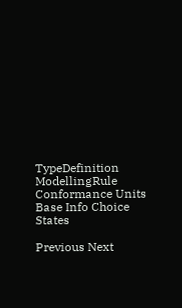TypeDefinition ModellingRule
Conformance Units
Base Info Choice States

Previous Next